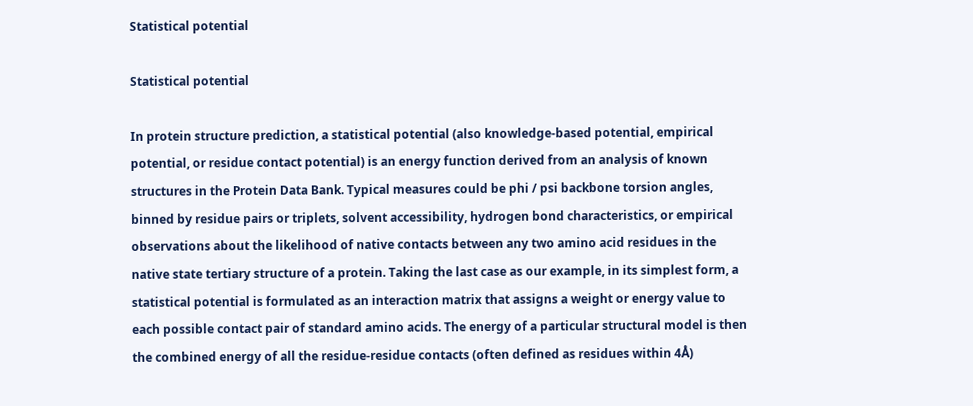Statistical potential

Statistical potential

In protein structure prediction, a statistical potential (also knowledge-based potential, empirical potential, or residue contact potential) is an energy function derived from an analysis of known structures in the Protein Data Bank. Typical measures could be phi / psi backbone torsion angles, binned by residue pairs or triplets, solvent accessibility, hydrogen bond characteristics, or empirical observations about the likelihood of native contacts between any two amino acid residues in the native state tertiary structure of a protein. Taking the last case as our example, in its simplest form, a statistical potential is formulated as an interaction matrix that assigns a weight or energy value to each possible contact pair of standard amino acids. The energy of a particular structural model is then the combined energy of all the residue-residue contacts (often defined as residues within 4Å)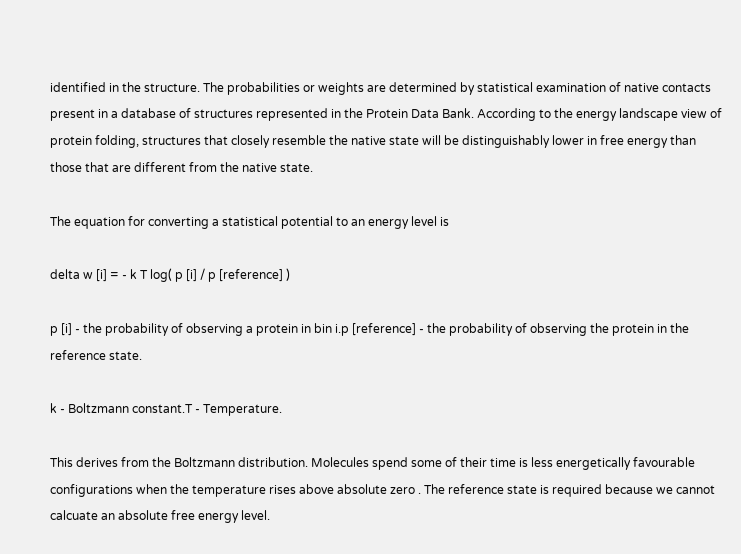identified in the structure. The probabilities or weights are determined by statistical examination of native contacts present in a database of structures represented in the Protein Data Bank. According to the energy landscape view of protein folding, structures that closely resemble the native state will be distinguishably lower in free energy than those that are different from the native state.

The equation for converting a statistical potential to an energy level is

delta w [i] = - k T log( p [i] / p [reference] )

p [i] - the probability of observing a protein in bin i.p [reference] - the probability of observing the protein in the reference state.

k - Boltzmann constant.T - Temperature.

This derives from the Boltzmann distribution. Molecules spend some of their time is less energetically favourable configurations when the temperature rises above absolute zero . The reference state is required because we cannot calcuate an absolute free energy level.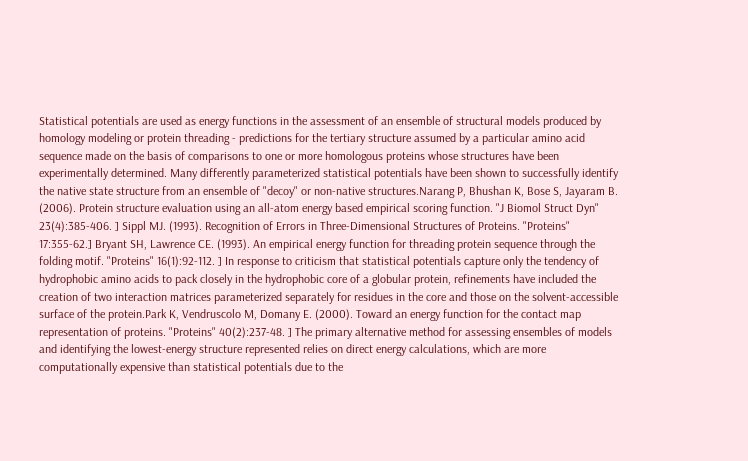Statistical potentials are used as energy functions in the assessment of an ensemble of structural models produced by homology modeling or protein threading - predictions for the tertiary structure assumed by a particular amino acid sequence made on the basis of comparisons to one or more homologous proteins whose structures have been experimentally determined. Many differently parameterized statistical potentials have been shown to successfully identify the native state structure from an ensemble of "decoy" or non-native structures.Narang P, Bhushan K, Bose S, Jayaram B. (2006). Protein structure evaluation using an all-atom energy based empirical scoring function. "J Biomol Struct Dyn" 23(4):385-406. ] Sippl MJ. (1993). Recognition of Errors in Three-Dimensional Structures of Proteins. "Proteins" 17:355-62.] Bryant SH, Lawrence CE. (1993). An empirical energy function for threading protein sequence through the folding motif. "Proteins" 16(1):92-112. ] In response to criticism that statistical potentials capture only the tendency of hydrophobic amino acids to pack closely in the hydrophobic core of a globular protein, refinements have included the creation of two interaction matrices parameterized separately for residues in the core and those on the solvent-accessible surface of the protein.Park K, Vendruscolo M, Domany E. (2000). Toward an energy function for the contact map representation of proteins. "Proteins" 40(2):237-48. ] The primary alternative method for assessing ensembles of models and identifying the lowest-energy structure represented relies on direct energy calculations, which are more computationally expensive than statistical potentials due to the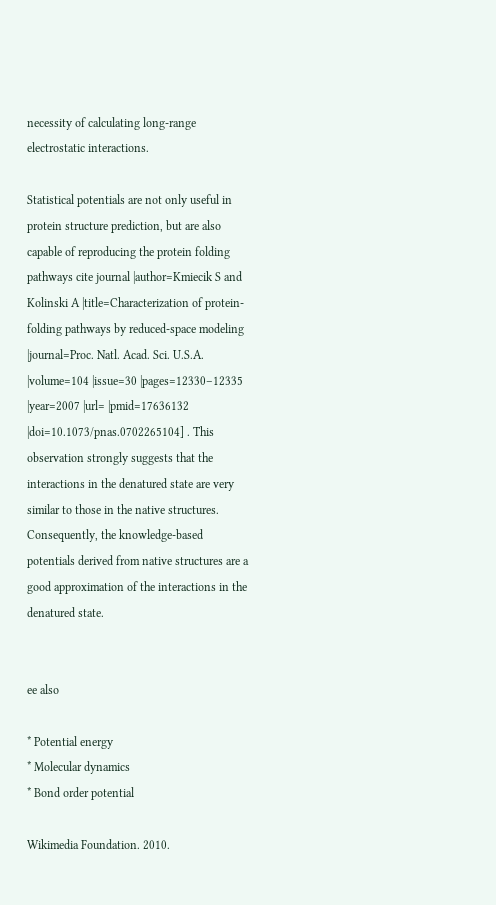necessity of calculating long-range electrostatic interactions.

Statistical potentials are not only useful in protein structure prediction, but are also capable of reproducing the protein folding pathways cite journal |author=Kmiecik S and Kolinski A |title=Characterization of protein-folding pathways by reduced-space modeling |journal=Proc. Natl. Acad. Sci. U.S.A. |volume=104 |issue=30 |pages=12330–12335 |year=2007 |url= |pmid=17636132 |doi=10.1073/pnas.0702265104] . This observation strongly suggests that the interactions in the denatured state are very similar to those in the native structures. Consequently, the knowledge-based potentials derived from native structures are a good approximation of the interactions in the denatured state.


ee also

* Potential energy
* Molecular dynamics
* Bond order potential

Wikimedia Foundation. 2010.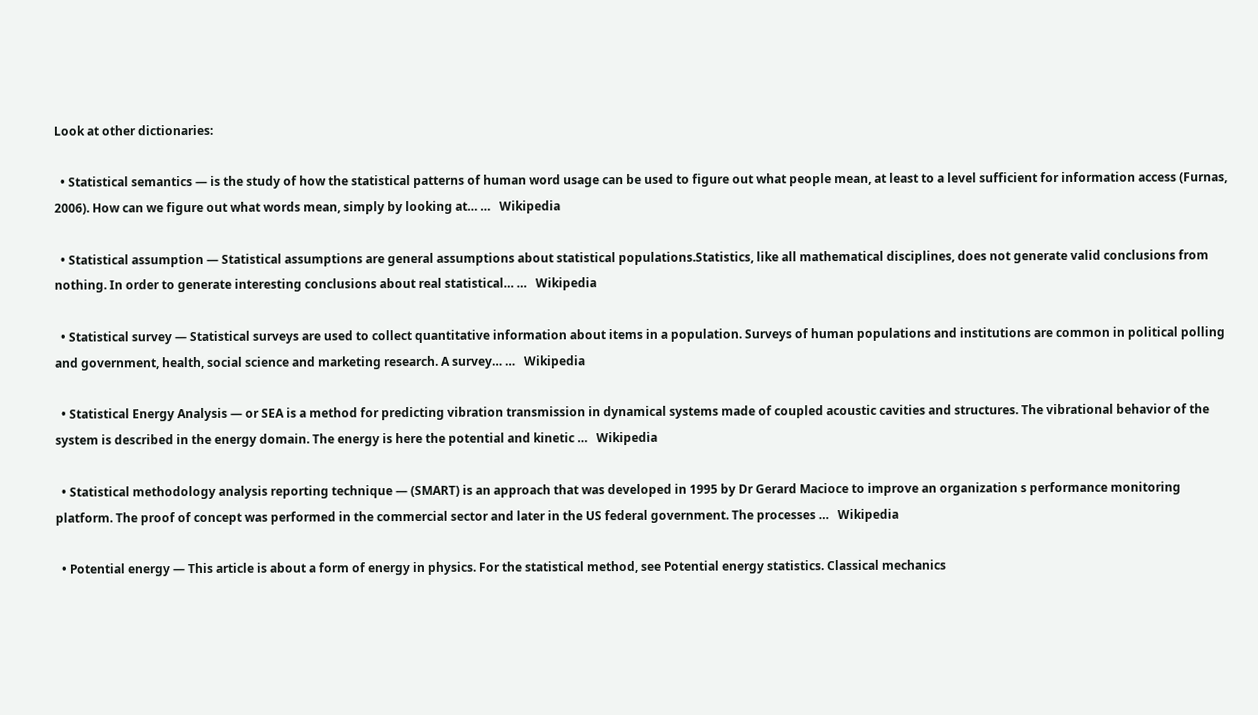Look at other dictionaries:

  • Statistical semantics — is the study of how the statistical patterns of human word usage can be used to figure out what people mean, at least to a level sufficient for information access (Furnas, 2006). How can we figure out what words mean, simply by looking at… …   Wikipedia

  • Statistical assumption — Statistical assumptions are general assumptions about statistical populations.Statistics, like all mathematical disciplines, does not generate valid conclusions from nothing. In order to generate interesting conclusions about real statistical… …   Wikipedia

  • Statistical survey — Statistical surveys are used to collect quantitative information about items in a population. Surveys of human populations and institutions are common in political polling and government, health, social science and marketing research. A survey… …   Wikipedia

  • Statistical Energy Analysis — or SEA is a method for predicting vibration transmission in dynamical systems made of coupled acoustic cavities and structures. The vibrational behavior of the system is described in the energy domain. The energy is here the potential and kinetic …   Wikipedia

  • Statistical methodology analysis reporting technique — (SMART) is an approach that was developed in 1995 by Dr Gerard Macioce to improve an organization s performance monitoring platform. The proof of concept was performed in the commercial sector and later in the US federal government. The processes …   Wikipedia

  • Potential energy — This article is about a form of energy in physics. For the statistical method, see Potential energy statistics. Classical mechanics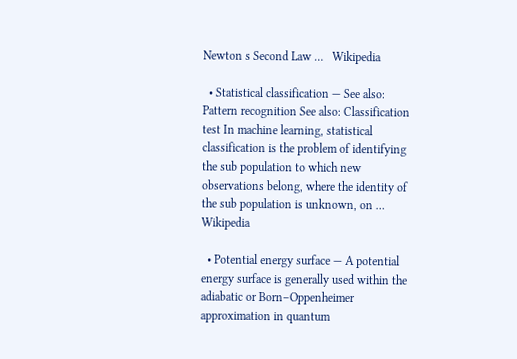Newton s Second Law …   Wikipedia

  • Statistical classification — See also: Pattern recognition See also: Classification test In machine learning, statistical classification is the problem of identifying the sub population to which new observations belong, where the identity of the sub population is unknown, on …   Wikipedia

  • Potential energy surface — A potential energy surface is generally used within the adiabatic or Born–Oppenheimer approximation in quantum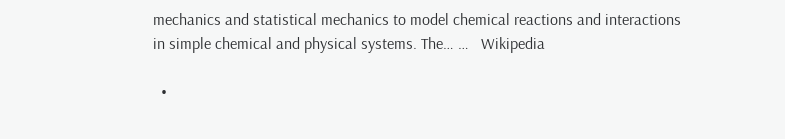mechanics and statistical mechanics to model chemical reactions and interactions in simple chemical and physical systems. The… …   Wikipedia

  •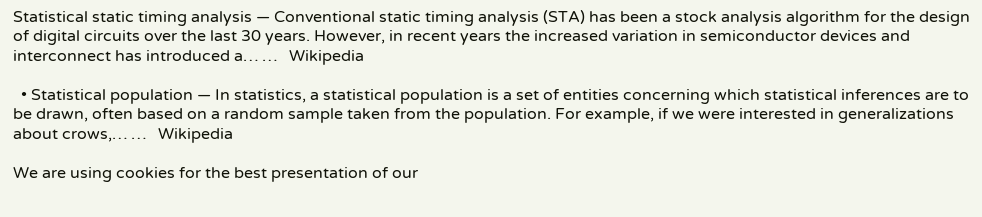Statistical static timing analysis — Conventional static timing analysis (STA) has been a stock analysis algorithm for the design of digital circuits over the last 30 years. However, in recent years the increased variation in semiconductor devices and interconnect has introduced a… …   Wikipedia

  • Statistical population — In statistics, a statistical population is a set of entities concerning which statistical inferences are to be drawn, often based on a random sample taken from the population. For example, if we were interested in generalizations about crows,… …   Wikipedia

We are using cookies for the best presentation of our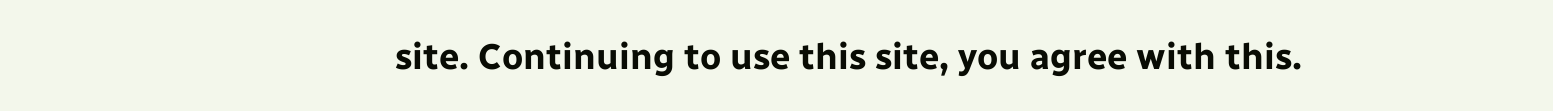site. Continuing to use this site, you agree with this.